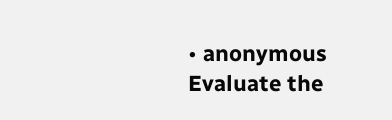• anonymous
Evaluate the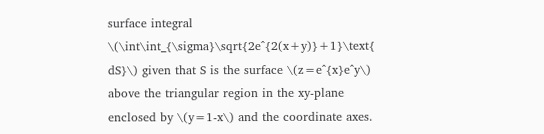surface integral \(\int\int_{\sigma}\sqrt{2e^{2(x+y)}+1}\text{ dS}\) given that S is the surface \(z=e^{x}e^y\) above the triangular region in the xy-plane enclosed by \(y=1-x\) and the coordinate axes.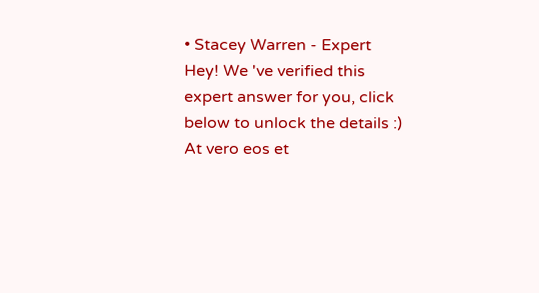• Stacey Warren - Expert
Hey! We 've verified this expert answer for you, click below to unlock the details :)
At vero eos et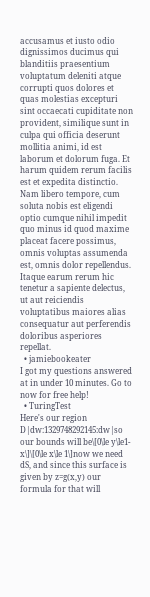accusamus et iusto odio dignissimos ducimus qui blanditiis praesentium voluptatum deleniti atque corrupti quos dolores et quas molestias excepturi sint occaecati cupiditate non provident, similique sunt in culpa qui officia deserunt mollitia animi, id est laborum et dolorum fuga. Et harum quidem rerum facilis est et expedita distinctio. Nam libero tempore, cum soluta nobis est eligendi optio cumque nihil impedit quo minus id quod maxime placeat facere possimus, omnis voluptas assumenda est, omnis dolor repellendus. Itaque earum rerum hic tenetur a sapiente delectus, ut aut reiciendis voluptatibus maiores alias consequatur aut perferendis doloribus asperiores repellat.
  • jamiebookeater
I got my questions answered at in under 10 minutes. Go to now for free help!
  • TuringTest
Here's our region D|dw:1329748292145:dw|so our bounds will be\[0\le y\le1-x\]\[0\le x\le 1\]now we need dS, and since this surface is given by z=g(x,y) our formula for that will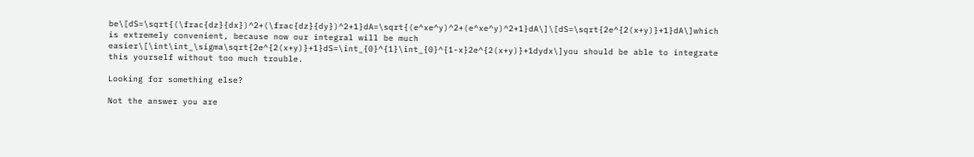be\[dS=\sqrt{(\frac{dz}{dx})^2+(\frac{dz}{dy})^2+1}dA=\sqrt{(e^xe^y)^2+(e^xe^y)^2+1}dA\]\[dS=\sqrt{2e^{2(x+y)}+1}dA\]which is extremely convenient, because now our integral will be much easier\[\int\int_\sigma\sqrt{2e^{2(x+y)}+1}dS=\int_{0}^{1}\int_{0}^{1-x}2e^{2(x+y)}+1dydx\]you should be able to integrate this yourself without too much trouble.

Looking for something else?

Not the answer you are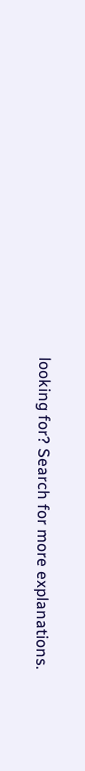looking for? Search for more explanations.